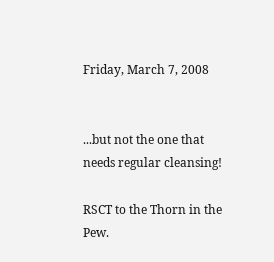Friday, March 7, 2008


...but not the one that needs regular cleansing!

RSCT to the Thorn in the Pew.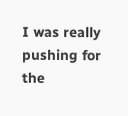I was really pushing for the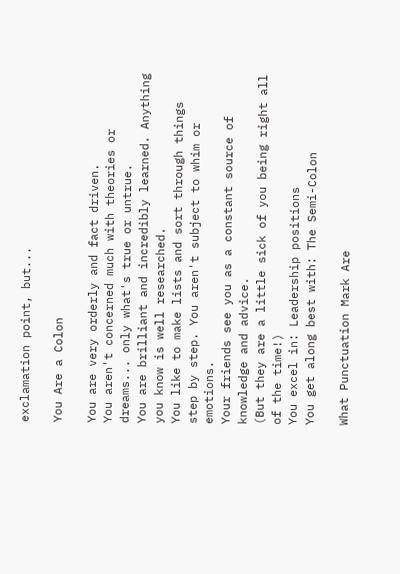exclamation point, but...

You Are a Colon

You are very orderly and fact driven.
You aren't concerned much with theories or dreams... only what's true or untrue.
You are brilliant and incredibly learned. Anything you know is well researched.
You like to make lists and sort through things step by step. You aren't subject to whim or emotions.
Your friends see you as a constant source of knowledge and advice.
(But they are a little sick of you being right all of the time!)
You excel in: Leadership positions
You get along best with: The Semi-Colon

What Punctuation Mark Are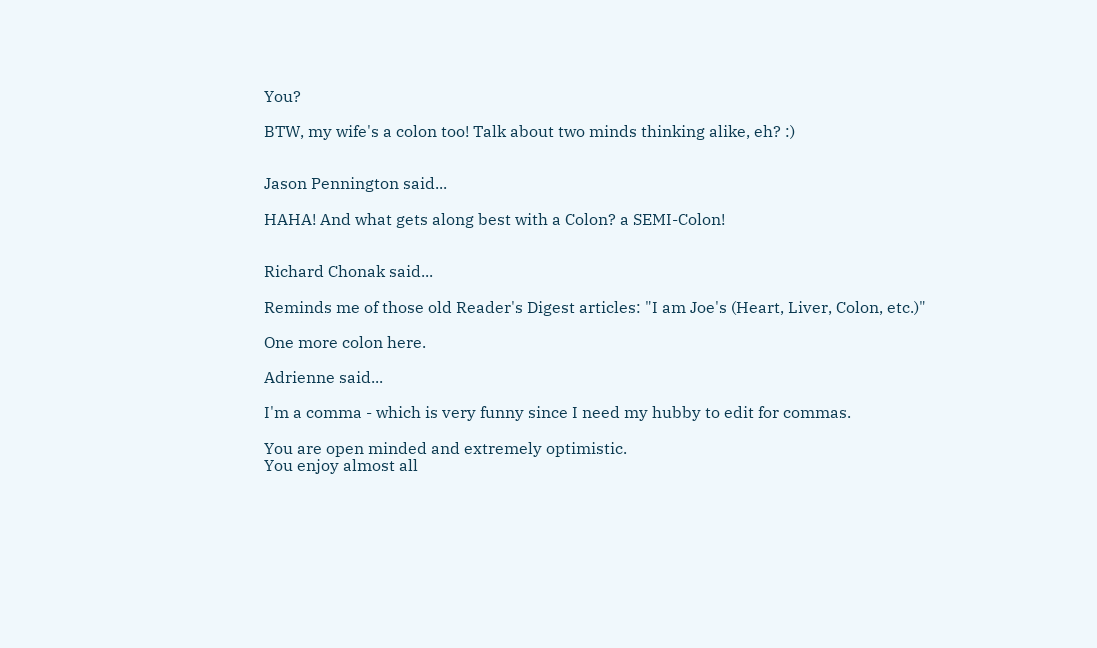You?

BTW, my wife's a colon too! Talk about two minds thinking alike, eh? :)


Jason Pennington said...

HAHA! And what gets along best with a Colon? a SEMI-Colon!


Richard Chonak said...

Reminds me of those old Reader's Digest articles: "I am Joe's (Heart, Liver, Colon, etc.)"

One more colon here.

Adrienne said...

I'm a comma - which is very funny since I need my hubby to edit for commas.

You are open minded and extremely optimistic.
You enjoy almost all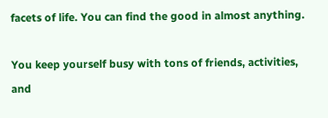facets of life. You can find the good in almost anything.

You keep yourself busy with tons of friends, activities, and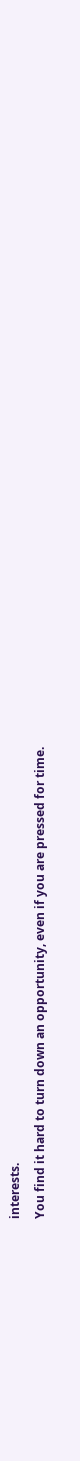interests.
You find it hard to turn down an opportunity, even if you are pressed for time.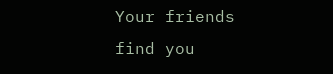Your friends find you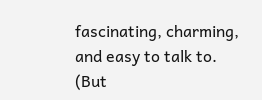fascinating, charming, and easy to talk to.
(But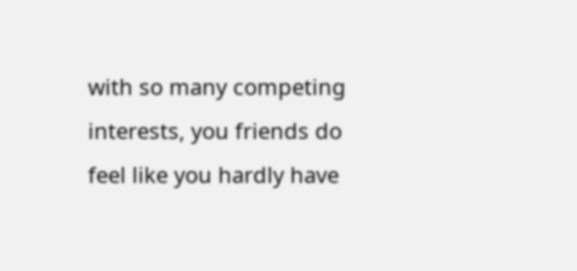with so many competing interests, you friends do feel like you hardly have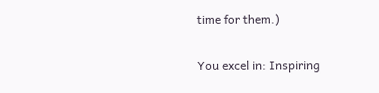time for them.)

You excel in: Inspiring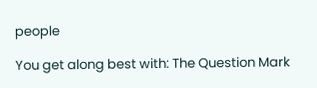people

You get along best with: The Question Mark